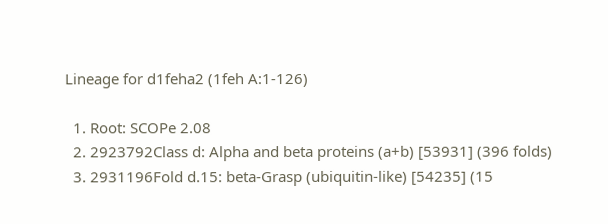Lineage for d1feha2 (1feh A:1-126)

  1. Root: SCOPe 2.08
  2. 2923792Class d: Alpha and beta proteins (a+b) [53931] (396 folds)
  3. 2931196Fold d.15: beta-Grasp (ubiquitin-like) [54235] (15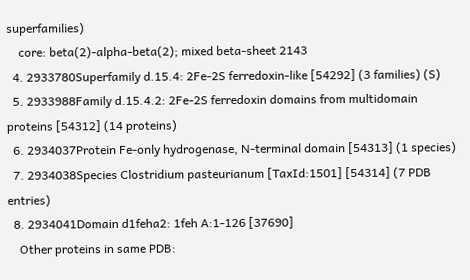superfamilies)
    core: beta(2)-alpha-beta(2); mixed beta-sheet 2143
  4. 2933780Superfamily d.15.4: 2Fe-2S ferredoxin-like [54292] (3 families) (S)
  5. 2933988Family d.15.4.2: 2Fe-2S ferredoxin domains from multidomain proteins [54312] (14 proteins)
  6. 2934037Protein Fe-only hydrogenase, N-terminal domain [54313] (1 species)
  7. 2934038Species Clostridium pasteurianum [TaxId:1501] [54314] (7 PDB entries)
  8. 2934041Domain d1feha2: 1feh A:1-126 [37690]
    Other proteins in same PDB: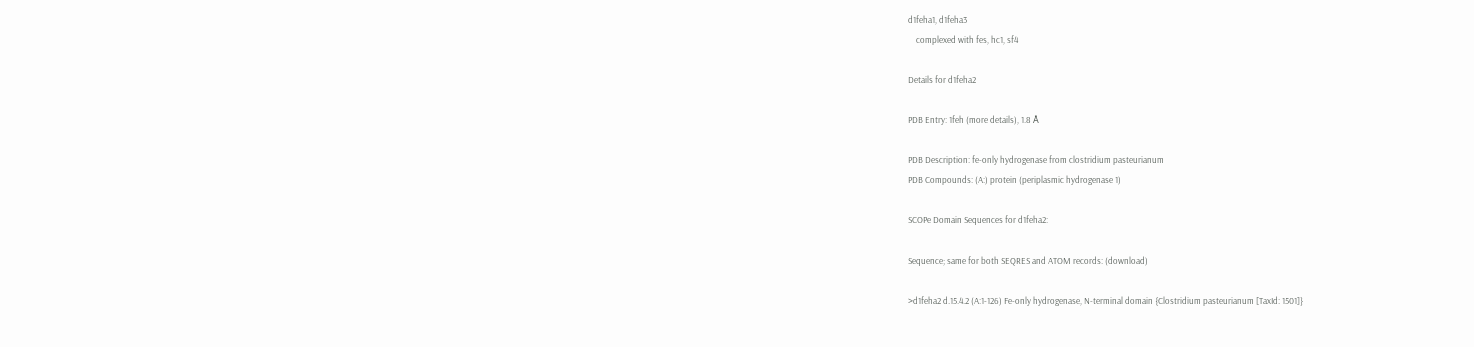d1feha1, d1feha3
    complexed with fes, hc1, sf4

Details for d1feha2

PDB Entry: 1feh (more details), 1.8 Å

PDB Description: fe-only hydrogenase from clostridium pasteurianum
PDB Compounds: (A:) protein (periplasmic hydrogenase 1)

SCOPe Domain Sequences for d1feha2:

Sequence; same for both SEQRES and ATOM records: (download)

>d1feha2 d.15.4.2 (A:1-126) Fe-only hydrogenase, N-terminal domain {Clostridium pasteurianum [TaxId: 1501]}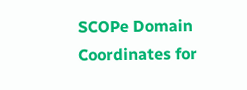SCOPe Domain Coordinates for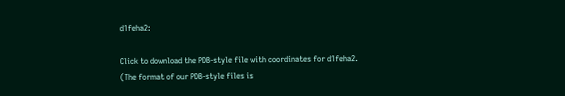d1feha2:

Click to download the PDB-style file with coordinates for d1feha2.
(The format of our PDB-style files is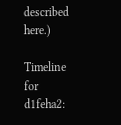described here.)

Timeline for d1feha2: